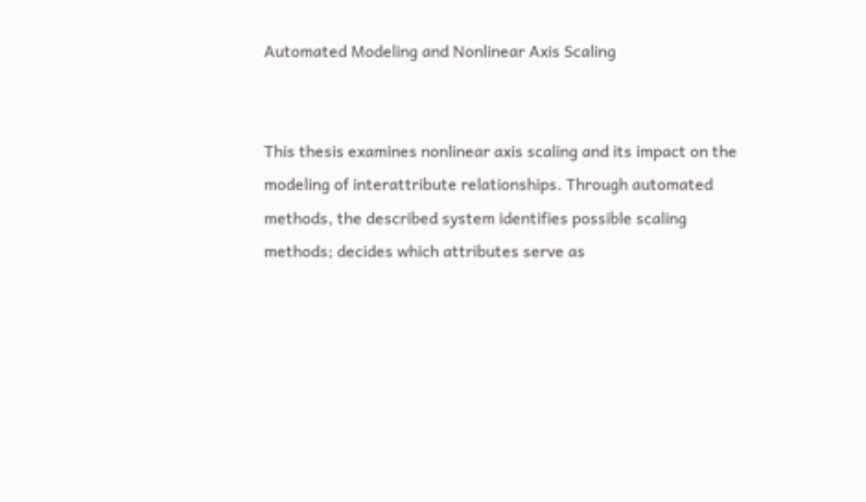Automated Modeling and Nonlinear Axis Scaling


This thesis examines nonlinear axis scaling and its impact on the modeling of interattribute relationships. Through automated methods, the described system identifies possible scaling methods; decides which attributes serve as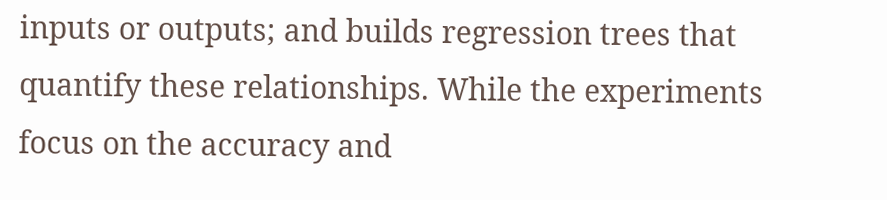inputs or outputs; and builds regression trees that quantify these relationships. While the experiments focus on the accuracy and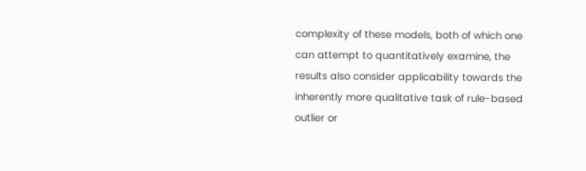complexity of these models, both of which one can attempt to quantitatively examine, the results also consider applicability towards the inherently more qualitative task of rule-based outlier or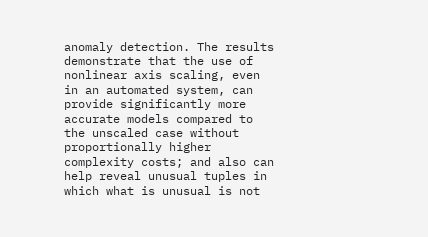anomaly detection. The results demonstrate that the use of nonlinear axis scaling, even in an automated system, can provide significantly more accurate models compared to the unscaled case without proportionally higher complexity costs; and also can help reveal unusual tuples in which what is unusual is not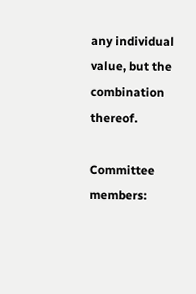any individual value, but the combination thereof.

Committee members: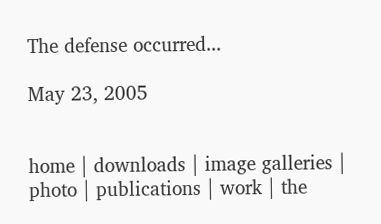The defense occurred...

May 23, 2005


home | downloads | image galleries | photo | publications | work | the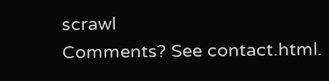scrawl
Comments? See contact.html.